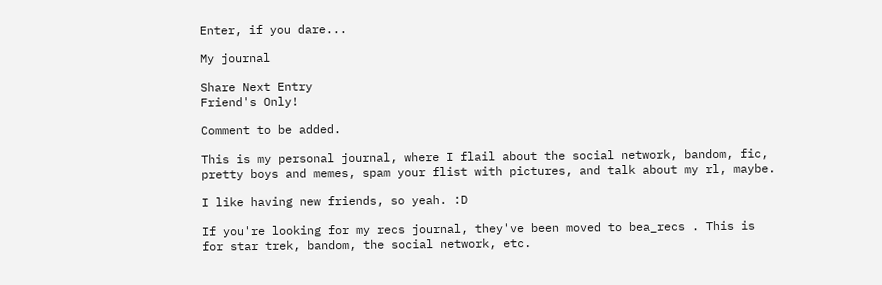Enter, if you dare...

My journal

Share Next Entry
Friend's Only!

Comment to be added.

This is my personal journal, where I flail about the social network, bandom, fic, pretty boys and memes, spam your flist with pictures, and talk about my rl, maybe.

I like having new friends, so yeah. :D

If you're looking for my recs journal, they've been moved to bea_recs . This is for star trek, bandom, the social network, etc.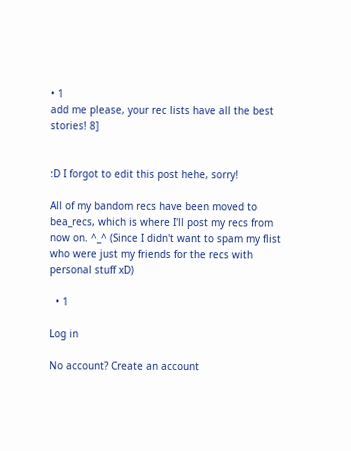• 1
add me please, your rec lists have all the best stories! 8]


:D I forgot to edit this post hehe, sorry!

All of my bandom recs have been moved to bea_recs, which is where I'll post my recs from now on. ^_^ (Since I didn't want to spam my flist who were just my friends for the recs with personal stuff xD)

  • 1

Log in

No account? Create an account